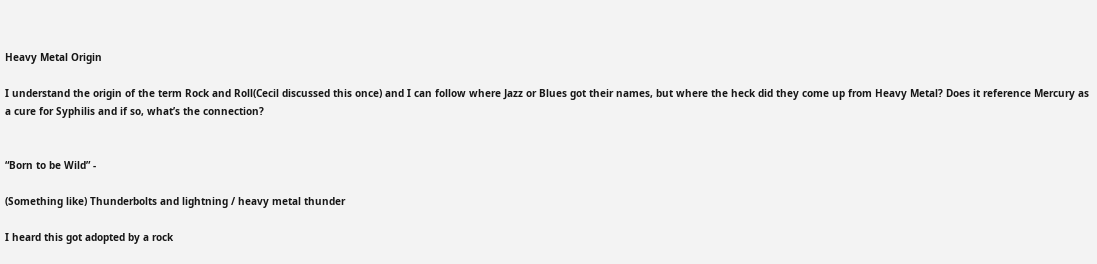Heavy Metal Origin

I understand the origin of the term Rock and Roll(Cecil discussed this once) and I can follow where Jazz or Blues got their names, but where the heck did they come up from Heavy Metal? Does it reference Mercury as a cure for Syphilis and if so, what’s the connection?


“Born to be Wild” -

(Something like) Thunderbolts and lightning / heavy metal thunder

I heard this got adopted by a rock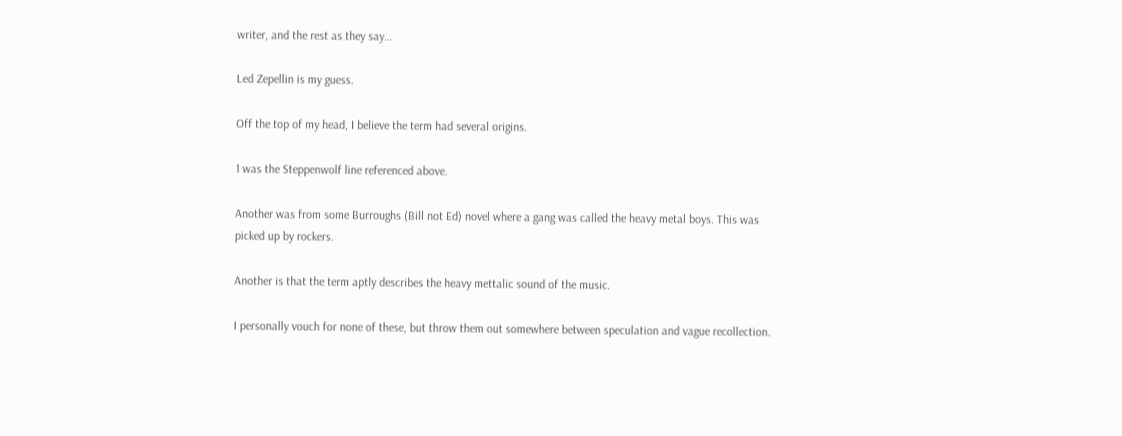writer, and the rest as they say…

Led Zepellin is my guess.

Off the top of my head, I believe the term had several origins.

1 was the Steppenwolf line referenced above.

Another was from some Burroughs (Bill not Ed) novel where a gang was called the heavy metal boys. This was picked up by rockers.

Another is that the term aptly describes the heavy mettalic sound of the music.

I personally vouch for none of these, but throw them out somewhere between speculation and vague recollection.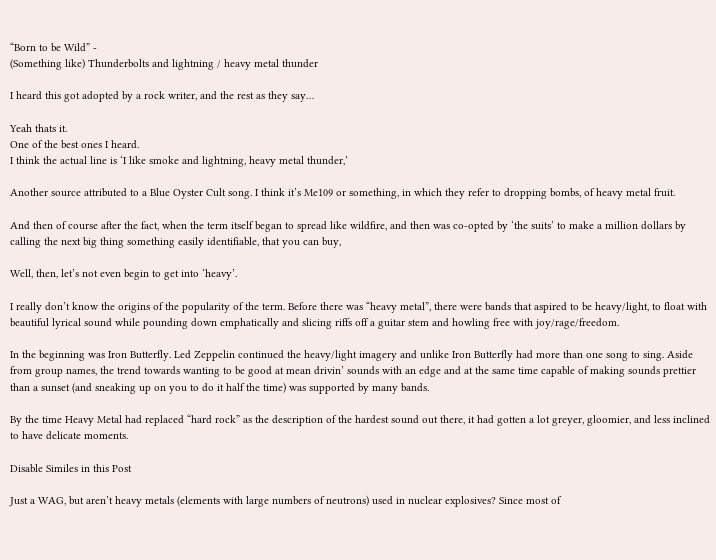“Born to be Wild” -
(Something like) Thunderbolts and lightning / heavy metal thunder

I heard this got adopted by a rock writer, and the rest as they say…

Yeah thats it.
One of the best ones I heard.
I think the actual line is ‘I like smoke and lightning, heavy metal thunder,’

Another source attributed to a Blue Oyster Cult song. I think it’s Me109 or something, in which they refer to dropping bombs, of heavy metal fruit.

And then of course after the fact, when the term itself began to spread like wildfire, and then was co-opted by ‘the suits’ to make a million dollars by calling the next big thing something easily identifiable, that you can buy,

Well, then, let’s not even begin to get into ‘heavy’.

I really don’t know the origins of the popularity of the term. Before there was “heavy metal”, there were bands that aspired to be heavy/light, to float with beautiful lyrical sound while pounding down emphatically and slicing riffs off a guitar stem and howling free with joy/rage/freedom.

In the beginning was Iron Butterfly. Led Zeppelin continued the heavy/light imagery and unlike Iron Butterfly had more than one song to sing. Aside from group names, the trend towards wanting to be good at mean drivin’ sounds with an edge and at the same time capable of making sounds prettier than a sunset (and sneaking up on you to do it half the time) was supported by many bands.

By the time Heavy Metal had replaced “hard rock” as the description of the hardest sound out there, it had gotten a lot greyer, gloomier, and less inclined to have delicate moments.

Disable Similes in this Post

Just a WAG, but aren’t heavy metals (elements with large numbers of neutrons) used in nuclear explosives? Since most of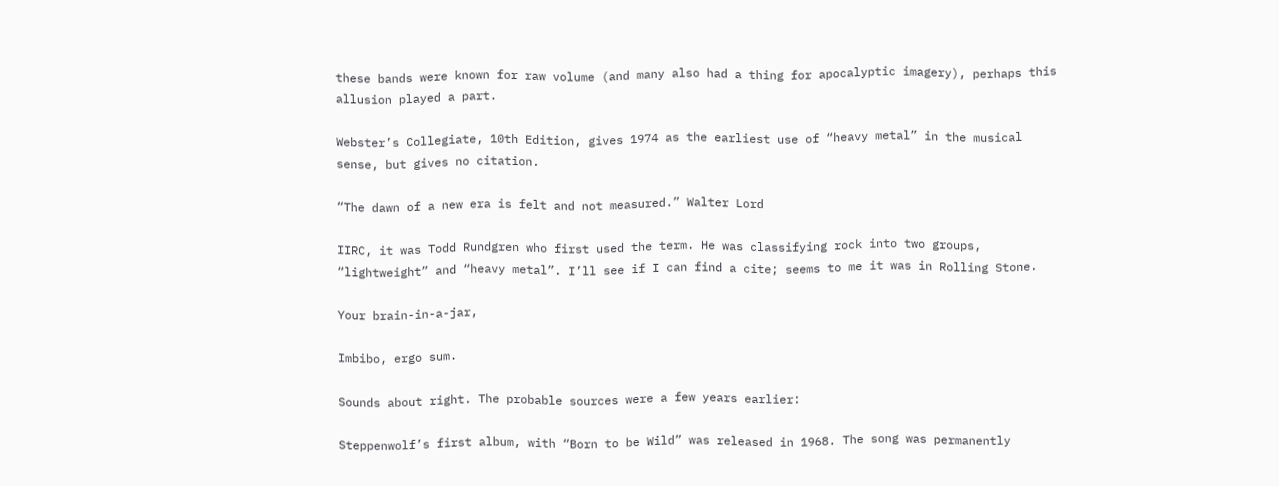these bands were known for raw volume (and many also had a thing for apocalyptic imagery), perhaps this allusion played a part.

Webster’s Collegiate, 10th Edition, gives 1974 as the earliest use of “heavy metal” in the musical sense, but gives no citation.

“The dawn of a new era is felt and not measured.” Walter Lord

IIRC, it was Todd Rundgren who first used the term. He was classifying rock into two groups, “lightweight” and “heavy metal”. I’ll see if I can find a cite; seems to me it was in Rolling Stone.

Your brain-in-a-jar,

Imbibo, ergo sum.

Sounds about right. The probable sources were a few years earlier:

Steppenwolf’s first album, with “Born to be Wild” was released in 1968. The song was permanently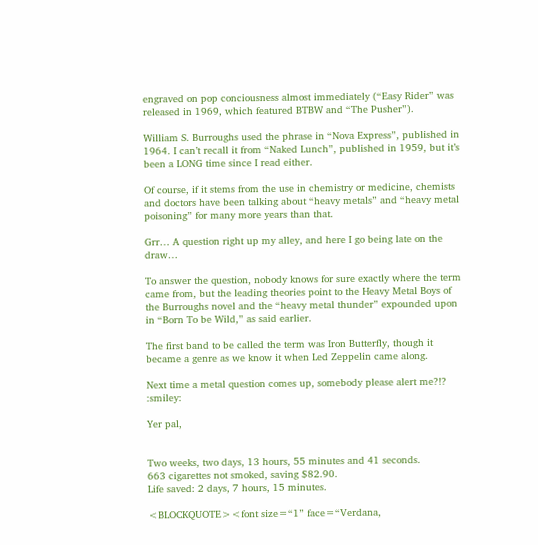engraved on pop conciousness almost immediately (“Easy Rider” was released in 1969, which featured BTBW and “The Pusher”).

William S. Burroughs used the phrase in “Nova Express”, published in 1964. I can’t recall it from “Naked Lunch”, published in 1959, but it’s been a LONG time since I read either.

Of course, if it stems from the use in chemistry or medicine, chemists and doctors have been talking about “heavy metals” and “heavy metal poisoning” for many more years than that.

Grr… A question right up my alley, and here I go being late on the draw…

To answer the question, nobody knows for sure exactly where the term came from, but the leading theories point to the Heavy Metal Boys of the Burroughs novel and the “heavy metal thunder” expounded upon in “Born To be Wild,” as said earlier.

The first band to be called the term was Iron Butterfly, though it became a genre as we know it when Led Zeppelin came along.

Next time a metal question comes up, somebody please alert me?!? :smiley:

Yer pal,


Two weeks, two days, 13 hours, 55 minutes and 41 seconds.
663 cigarettes not smoked, saving $82.90.
Life saved: 2 days, 7 hours, 15 minutes.

<BLOCKQUOTE><font size=“1” face=“Verdana,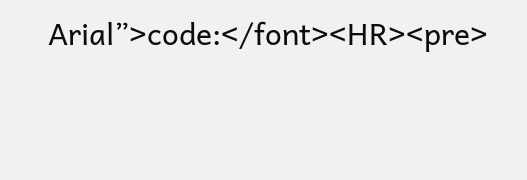Arial”>code:</font><HR><pre>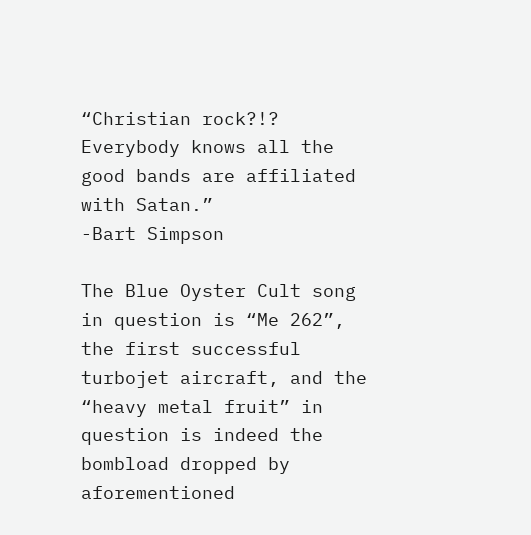“Christian rock?!? Everybody knows all the good bands are affiliated with Satan.”
-Bart Simpson

The Blue Oyster Cult song in question is “Me 262”, the first successful turbojet aircraft, and the “heavy metal fruit” in question is indeed the bombload dropped by aforementioned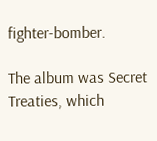fighter-bomber.

The album was Secret Treaties, which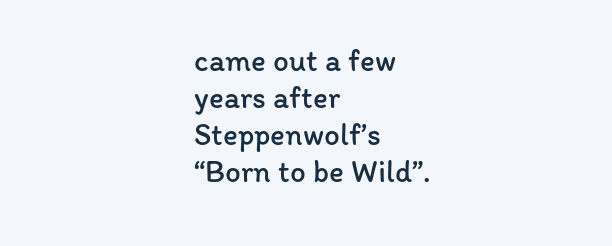came out a few years after Steppenwolf’s “Born to be Wild”.